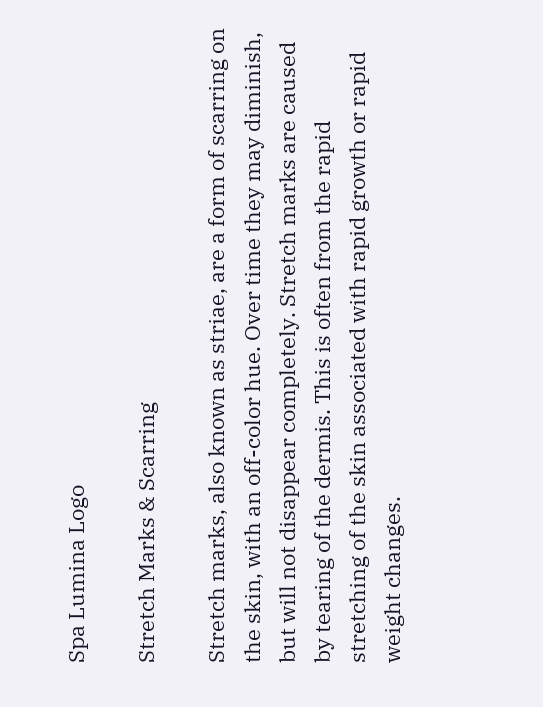Spa Lumina Logo

Stretch Marks & Scarring

Stretch marks, also known as striae, are a form of scarring on the skin, with an off-color hue. Over time they may diminish, but will not disappear completely. Stretch marks are caused by tearing of the dermis. This is often from the rapid stretching of the skin associated with rapid growth or rapid weight changes.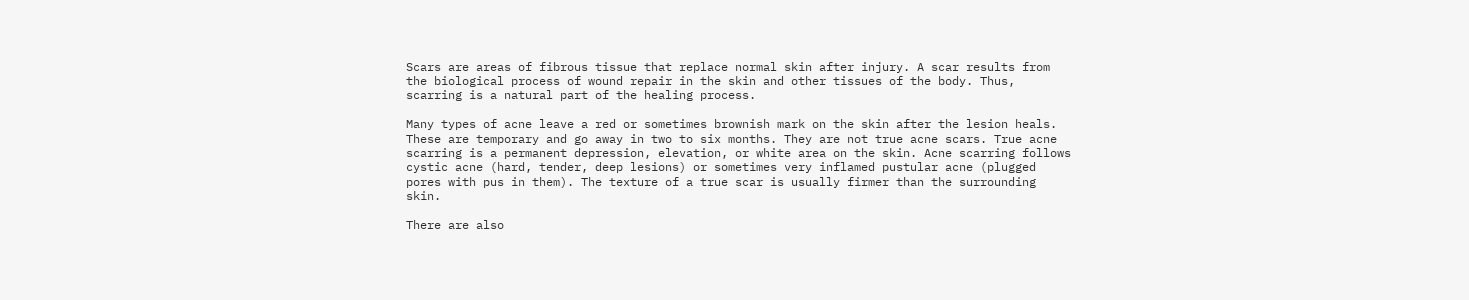Scars are areas of fibrous tissue that replace normal skin after injury. A scar results from the biological process of wound repair in the skin and other tissues of the body. Thus, scarring is a natural part of the healing process.

Many types of acne leave a red or sometimes brownish mark on the skin after the lesion heals. These are temporary and go away in two to six months. They are not true acne scars. True acne scarring is a permanent depression, elevation, or white area on the skin. Acne scarring follows cystic acne (hard, tender, deep lesions) or sometimes very inflamed pustular acne (plugged pores with pus in them). The texture of a true scar is usually firmer than the surrounding skin.

There are also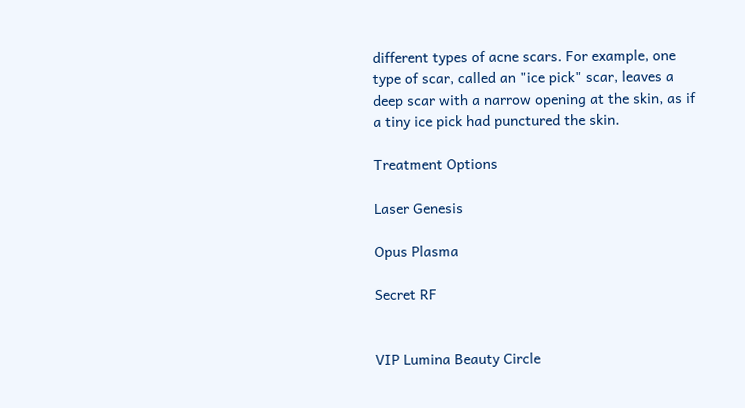different types of acne scars. For example, one type of scar, called an "ice pick" scar, leaves a deep scar with a narrow opening at the skin, as if a tiny ice pick had punctured the skin.

Treatment Options

Laser Genesis

Opus Plasma

Secret RF


VIP Lumina Beauty Circle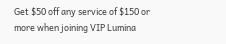Get $50 off any service of $150 or more when joining VIP Lumina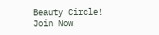Beauty Circle!
Join Now